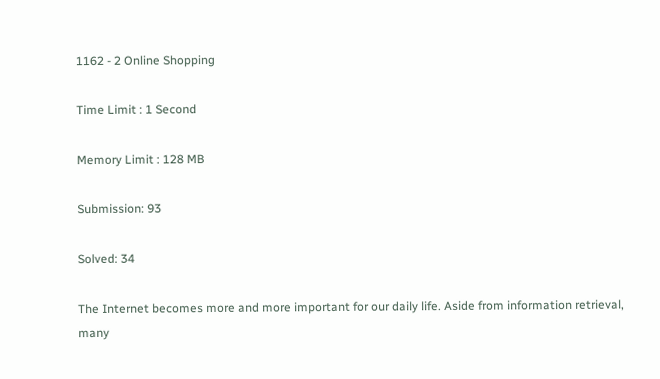1162 - 2 Online Shopping

Time Limit : 1 Second

Memory Limit : 128 MB

Submission: 93

Solved: 34

The Internet becomes more and more important for our daily life. Aside from information retrieval, many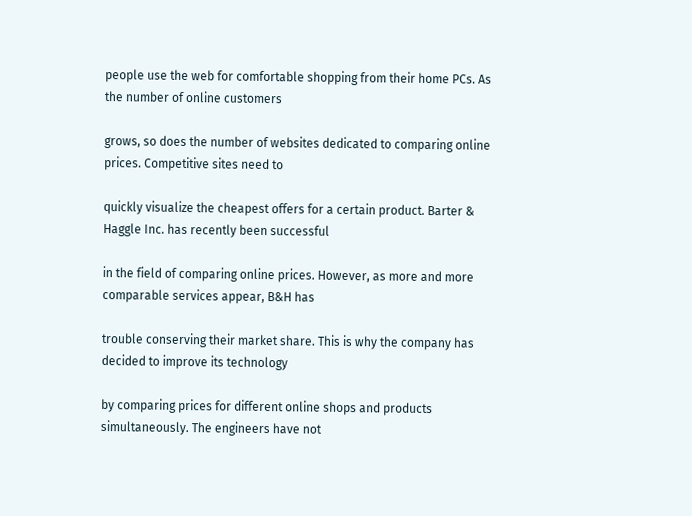people use the web for comfortable shopping from their home PCs. As the number of online customers

grows, so does the number of websites dedicated to comparing online prices. Competitive sites need to

quickly visualize the cheapest offers for a certain product. Barter & Haggle Inc. has recently been successful

in the field of comparing online prices. However, as more and more comparable services appear, B&H has

trouble conserving their market share. This is why the company has decided to improve its technology

by comparing prices for different online shops and products simultaneously. The engineers have not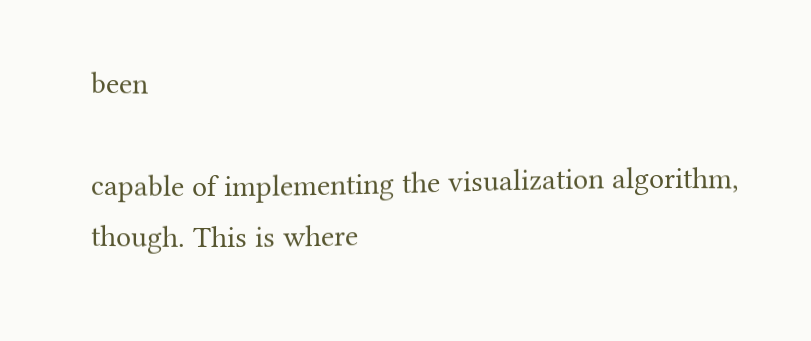been

capable of implementing the visualization algorithm, though. This is where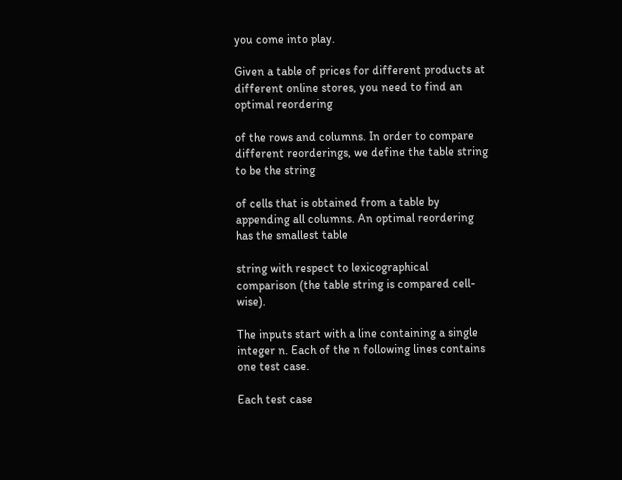you come into play.

Given a table of prices for different products at different online stores, you need to find an optimal reordering

of the rows and columns. In order to compare different reorderings, we define the table string to be the string

of cells that is obtained from a table by appending all columns. An optimal reordering has the smallest table

string with respect to lexicographical comparison (the table string is compared cell-wise).

The inputs start with a line containing a single integer n. Each of the n following lines contains one test case.

Each test case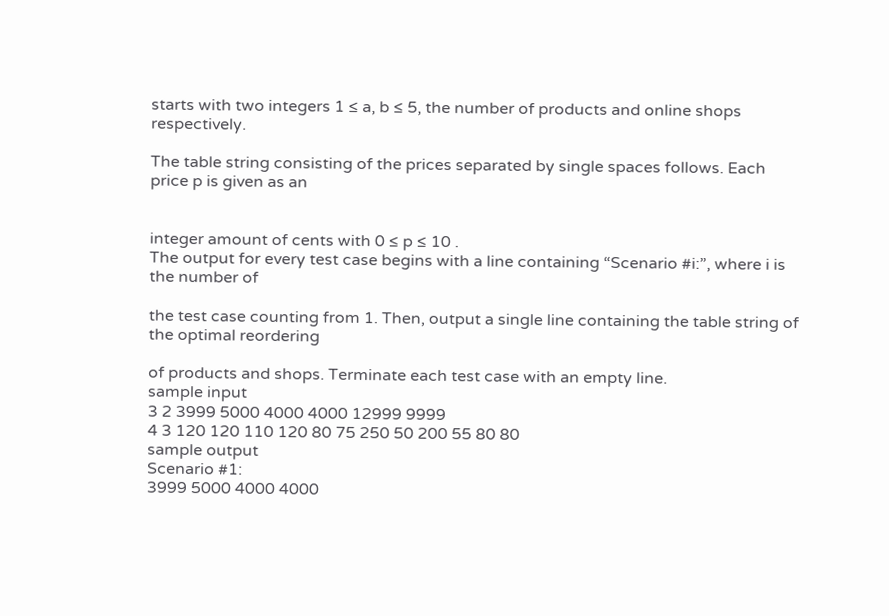starts with two integers 1 ≤ a, b ≤ 5, the number of products and online shops respectively.

The table string consisting of the prices separated by single spaces follows. Each price p is given as an


integer amount of cents with 0 ≤ p ≤ 10 .
The output for every test case begins with a line containing “Scenario #i:”, where i is the number of

the test case counting from 1. Then, output a single line containing the table string of the optimal reordering

of products and shops. Terminate each test case with an empty line.
sample input
3 2 3999 5000 4000 4000 12999 9999
4 3 120 120 110 120 80 75 250 50 200 55 80 80
sample output
Scenario #1:
3999 5000 4000 4000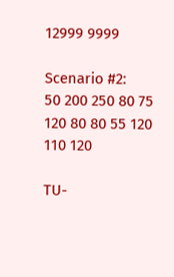12999 9999

Scenario #2:
50 200 250 80 75 120 80 80 55 120 110 120

TU-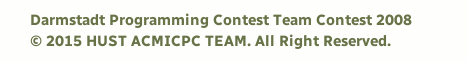Darmstadt Programming Contest Team Contest 2008
© 2015 HUST ACMICPC TEAM. All Right Reserved.